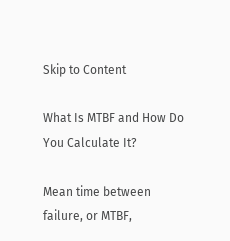Skip to Content

What Is MTBF and How Do You Calculate It?

Mean time between failure, or MTBF,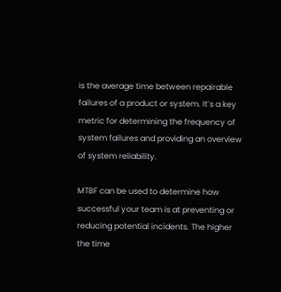is the average time between repairable failures of a product or system. It’s a key metric for determining the frequency of system failures and providing an overview of system reliability.

MTBF can be used to determine how successful your team is at preventing or reducing potential incidents. The higher the time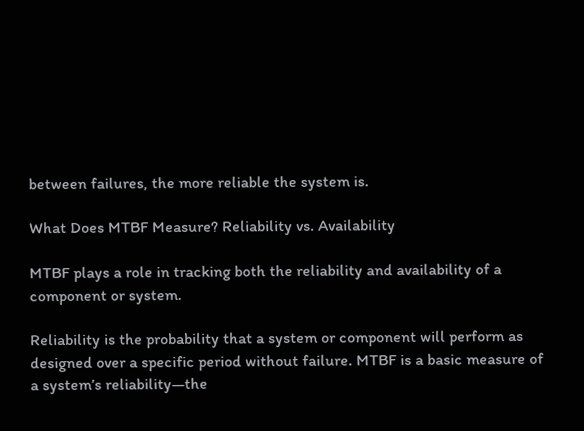between failures, the more reliable the system is.

What Does MTBF Measure? Reliability vs. Availability

MTBF plays a role in tracking both the reliability and availability of a component or system.

Reliability is the probability that a system or component will perform as designed over a specific period without failure. MTBF is a basic measure of a system’s reliability—the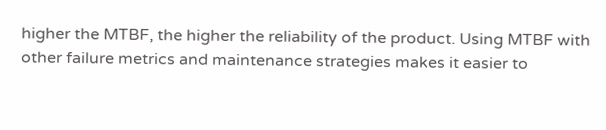higher the MTBF, the higher the reliability of the product. Using MTBF with other failure metrics and maintenance strategies makes it easier to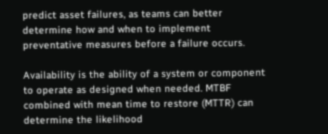predict asset failures, as teams can better determine how and when to implement preventative measures before a failure occurs.

Availability is the ability of a system or component to operate as designed when needed. MTBF combined with mean time to restore (MTTR) can determine the likelihood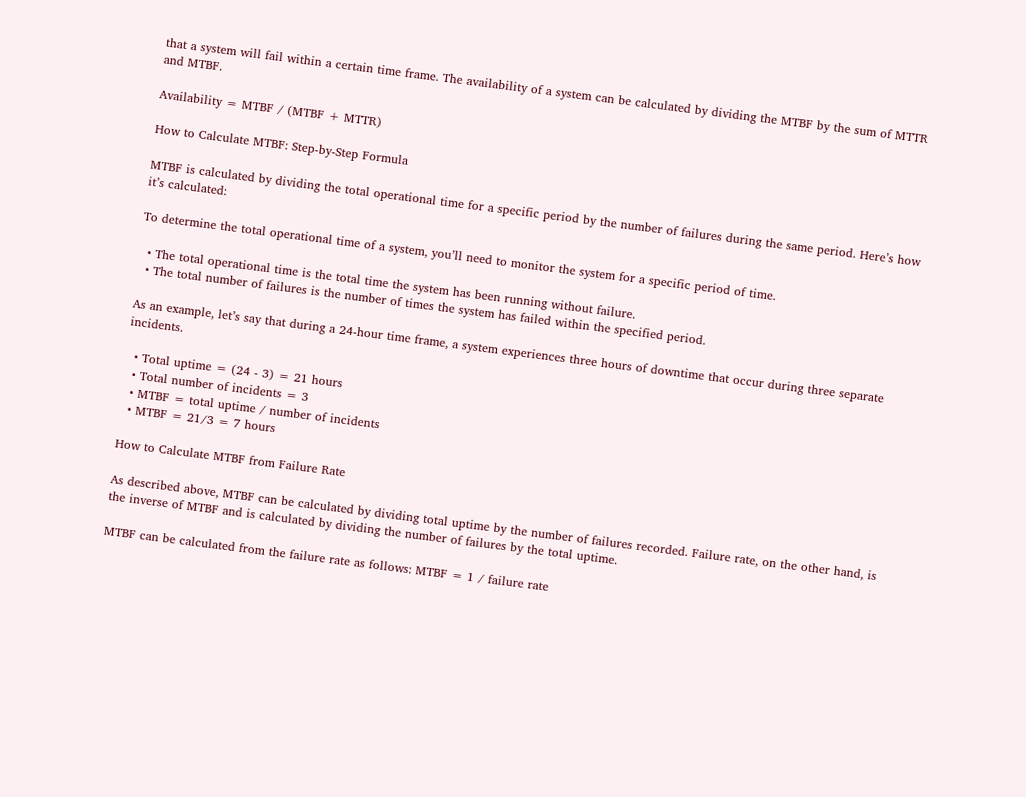that a system will fail within a certain time frame. The availability of a system can be calculated by dividing the MTBF by the sum of MTTR and MTBF.

Availability = MTBF / (MTBF + MTTR)

How to Calculate MTBF: Step-by-Step Formula

MTBF is calculated by dividing the total operational time for a specific period by the number of failures during the same period. Here’s how it’s calculated:

To determine the total operational time of a system, you’ll need to monitor the system for a specific period of time.

  • The total operational time is the total time the system has been running without failure.
  • The total number of failures is the number of times the system has failed within the specified period.

As an example, let’s say that during a 24-hour time frame, a system experiences three hours of downtime that occur during three separate incidents.

  • Total uptime = (24 - 3) = 21 hours
  • Total number of incidents = 3
  • MTBF = total uptime / number of incidents
  • MTBF = 21/3 = 7 hours

How to Calculate MTBF from Failure Rate

As described above, MTBF can be calculated by dividing total uptime by the number of failures recorded. Failure rate, on the other hand, is the inverse of MTBF and is calculated by dividing the number of failures by the total uptime.

MTBF can be calculated from the failure rate as follows: MTBF = 1 / failure rate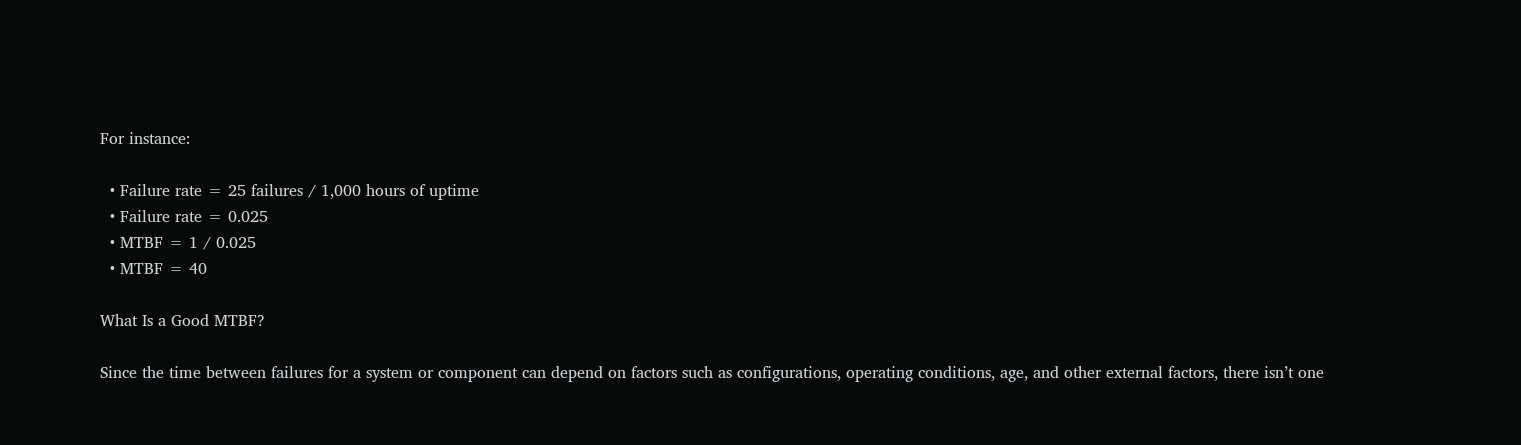For instance:

  • Failure rate = 25 failures / 1,000 hours of uptime
  • Failure rate = 0.025
  • MTBF = 1 / 0.025
  • MTBF = 40

What Is a Good MTBF?

Since the time between failures for a system or component can depend on factors such as configurations, operating conditions, age, and other external factors, there isn’t one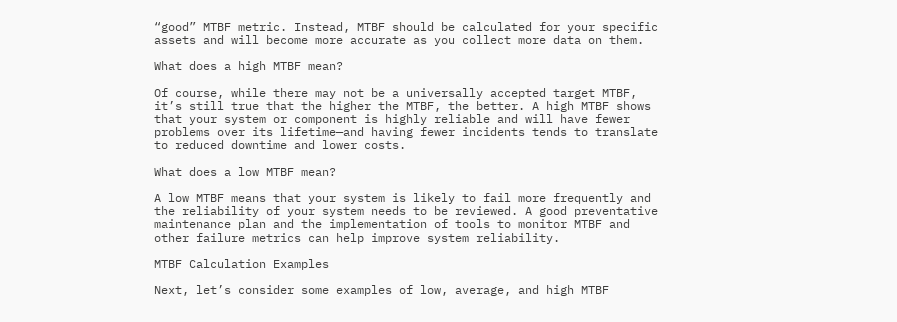“good” MTBF metric. Instead, MTBF should be calculated for your specific assets and will become more accurate as you collect more data on them.

What does a high MTBF mean?

Of course, while there may not be a universally accepted target MTBF, it’s still true that the higher the MTBF, the better. A high MTBF shows that your system or component is highly reliable and will have fewer problems over its lifetime—and having fewer incidents tends to translate to reduced downtime and lower costs.

What does a low MTBF mean?

A low MTBF means that your system is likely to fail more frequently and the reliability of your system needs to be reviewed. A good preventative maintenance plan and the implementation of tools to monitor MTBF and other failure metrics can help improve system reliability.

MTBF Calculation Examples

Next, let’s consider some examples of low, average, and high MTBF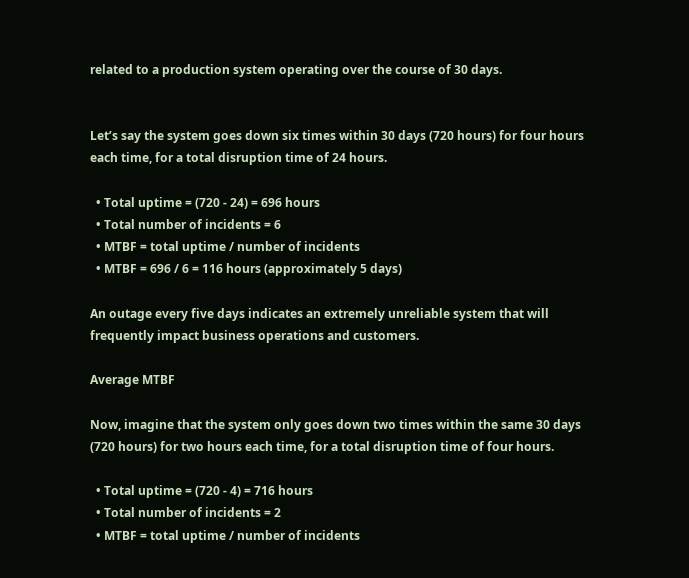related to a production system operating over the course of 30 days.


Let’s say the system goes down six times within 30 days (720 hours) for four hours each time, for a total disruption time of 24 hours.

  • Total uptime = (720 - 24) = 696 hours
  • Total number of incidents = 6
  • MTBF = total uptime / number of incidents
  • MTBF = 696 / 6 = 116 hours (approximately 5 days)

An outage every five days indicates an extremely unreliable system that will frequently impact business operations and customers.

Average MTBF

Now, imagine that the system only goes down two times within the same 30 days (720 hours) for two hours each time, for a total disruption time of four hours.

  • Total uptime = (720 - 4) = 716 hours
  • Total number of incidents = 2
  • MTBF = total uptime / number of incidents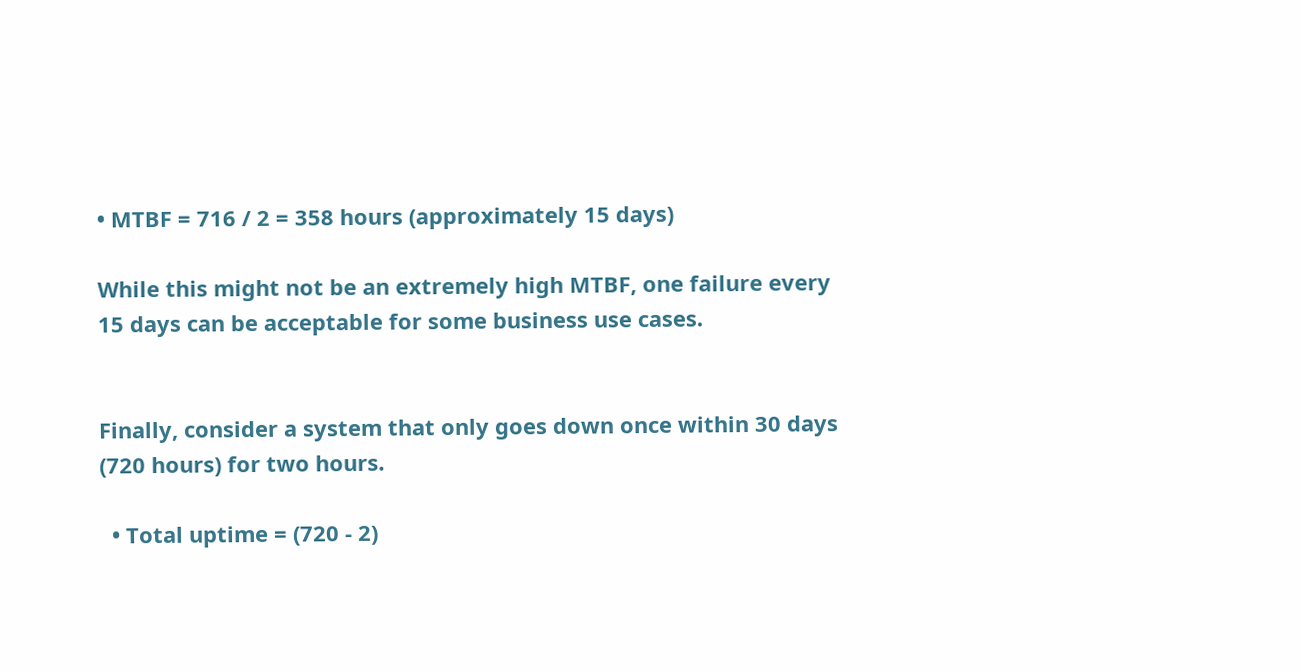• MTBF = 716 / 2 = 358 hours (approximately 15 days)

While this might not be an extremely high MTBF, one failure every 15 days can be acceptable for some business use cases.


Finally, consider a system that only goes down once within 30 days (720 hours) for two hours.

  • Total uptime = (720 - 2)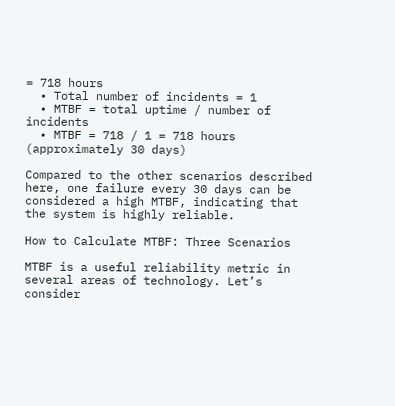= 718 hours
  • Total number of incidents = 1
  • MTBF = total uptime / number of incidents
  • MTBF = 718 / 1 = 718 hours (approximately 30 days)

Compared to the other scenarios described here, one failure every 30 days can be considered a high MTBF, indicating that the system is highly reliable.

How to Calculate MTBF: Three Scenarios

MTBF is a useful reliability metric in several areas of technology. Let’s consider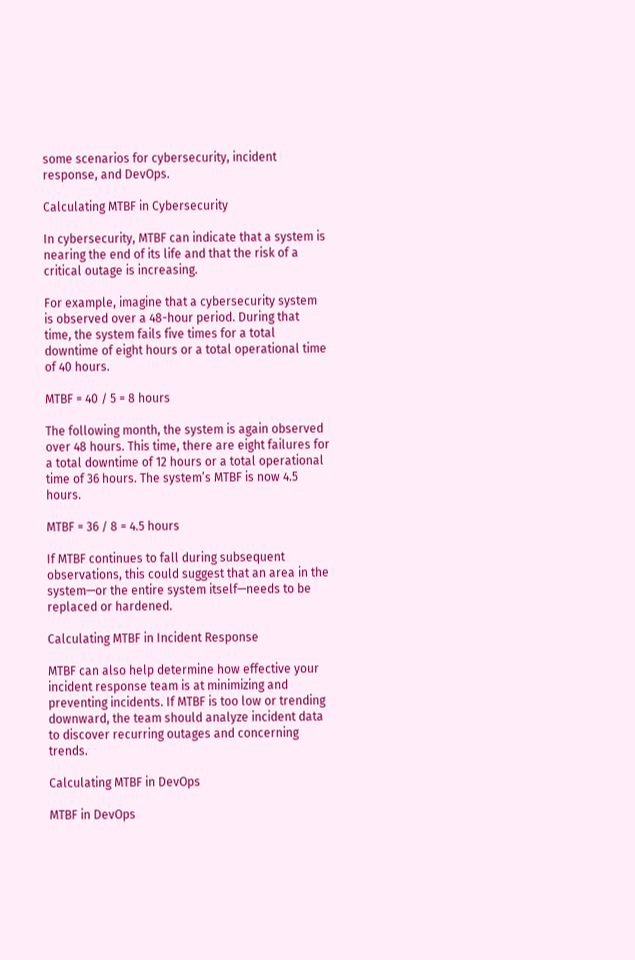some scenarios for cybersecurity, incident response, and DevOps.

Calculating MTBF in Cybersecurity

In cybersecurity, MTBF can indicate that a system is nearing the end of its life and that the risk of a critical outage is increasing.

For example, imagine that a cybersecurity system is observed over a 48-hour period. During that time, the system fails five times for a total downtime of eight hours or a total operational time of 40 hours.

MTBF = 40 / 5 = 8 hours

The following month, the system is again observed over 48 hours. This time, there are eight failures for a total downtime of 12 hours or a total operational time of 36 hours. The system’s MTBF is now 4.5 hours.

MTBF = 36 / 8 = 4.5 hours

If MTBF continues to fall during subsequent observations, this could suggest that an area in the system—or the entire system itself—needs to be replaced or hardened.

Calculating MTBF in Incident Response

MTBF can also help determine how effective your incident response team is at minimizing and preventing incidents. If MTBF is too low or trending downward, the team should analyze incident data to discover recurring outages and concerning trends.

Calculating MTBF in DevOps

MTBF in DevOps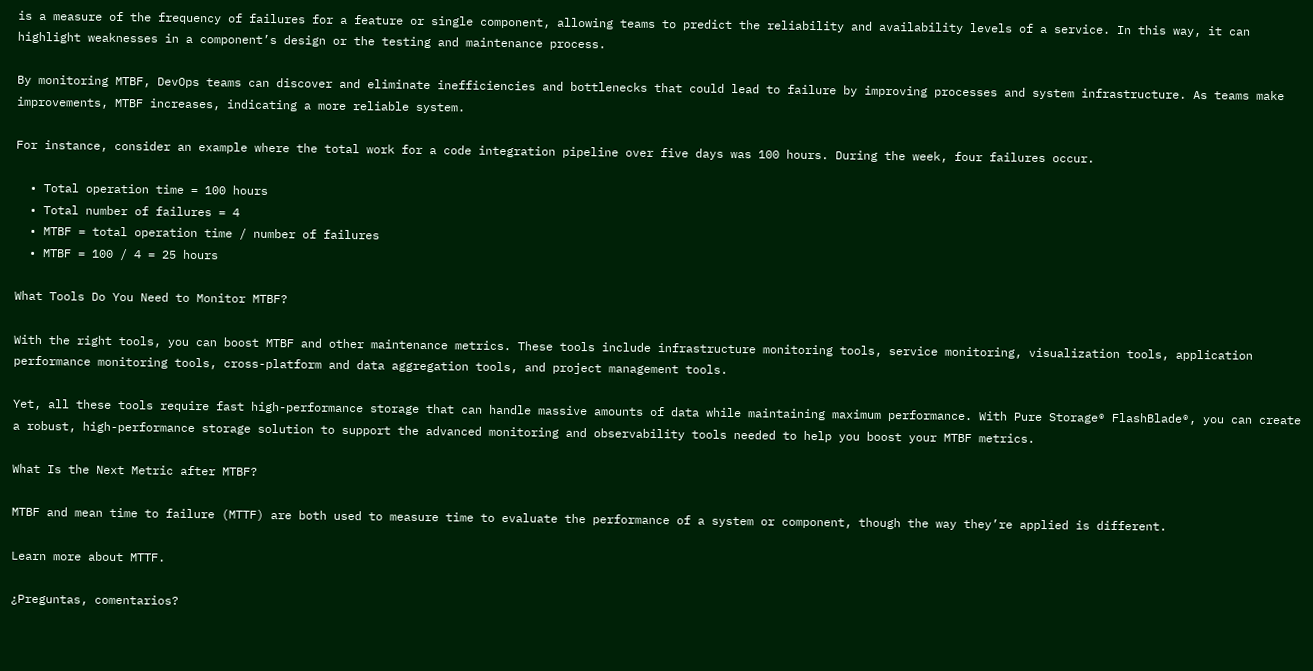is a measure of the frequency of failures for a feature or single component, allowing teams to predict the reliability and availability levels of a service. In this way, it can highlight weaknesses in a component’s design or the testing and maintenance process.

By monitoring MTBF, DevOps teams can discover and eliminate inefficiencies and bottlenecks that could lead to failure by improving processes and system infrastructure. As teams make improvements, MTBF increases, indicating a more reliable system.

For instance, consider an example where the total work for a code integration pipeline over five days was 100 hours. During the week, four failures occur.

  • Total operation time = 100 hours
  • Total number of failures = 4
  • MTBF = total operation time / number of failures
  • MTBF = 100 / 4 = 25 hours

What Tools Do You Need to Monitor MTBF?

With the right tools, you can boost MTBF and other maintenance metrics. These tools include infrastructure monitoring tools, service monitoring, visualization tools, application performance monitoring tools, cross-platform and data aggregation tools, and project management tools.

Yet, all these tools require fast high-performance storage that can handle massive amounts of data while maintaining maximum performance. With Pure Storage® FlashBlade®, you can create a robust, high-performance storage solution to support the advanced monitoring and observability tools needed to help you boost your MTBF metrics.

What Is the Next Metric after MTBF?

MTBF and mean time to failure (MTTF) are both used to measure time to evaluate the performance of a system or component, though the way they’re applied is different.

Learn more about MTTF.

¿Preguntas, comentarios?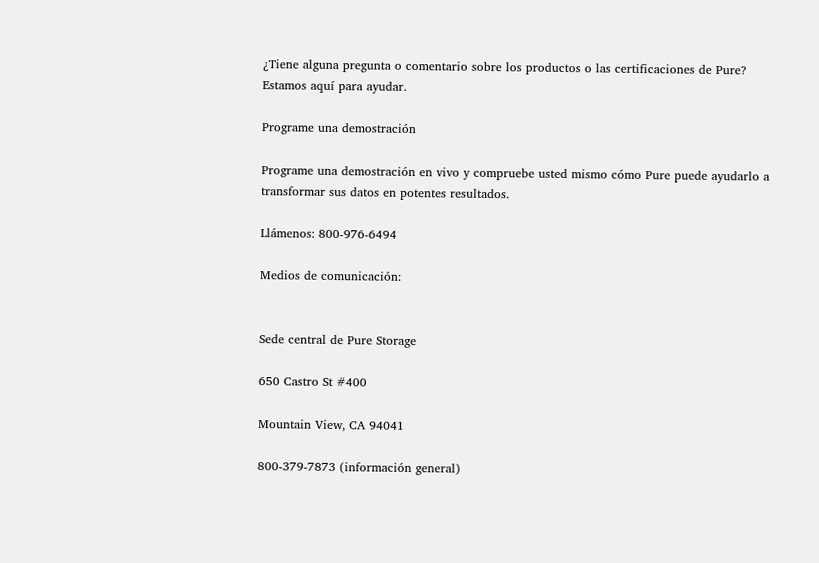¿Tiene alguna pregunta o comentario sobre los productos o las certificaciones de Pure?  Estamos aquí para ayudar.

Programe una demostración

Programe una demostración en vivo y compruebe usted mismo cómo Pure puede ayudarlo a transformar sus datos en potentes resultados.

Llámenos: 800-976-6494

Medios de comunicación:


Sede central de Pure Storage

650 Castro St #400

Mountain View, CA 94041

800-379-7873 (información general)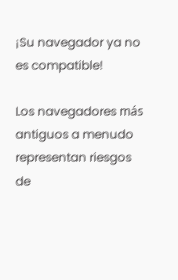¡Su navegador ya no es compatible!

Los navegadores más antiguos a menudo representan riesgos de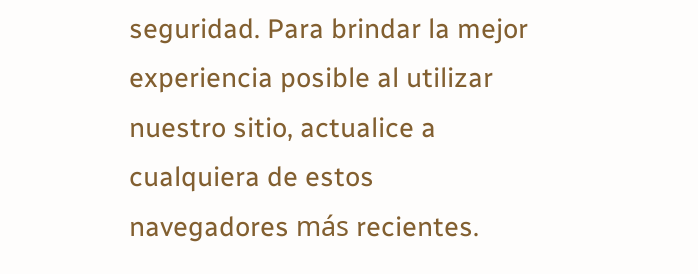seguridad. Para brindar la mejor experiencia posible al utilizar nuestro sitio, actualice a cualquiera de estos navegadores más recientes.